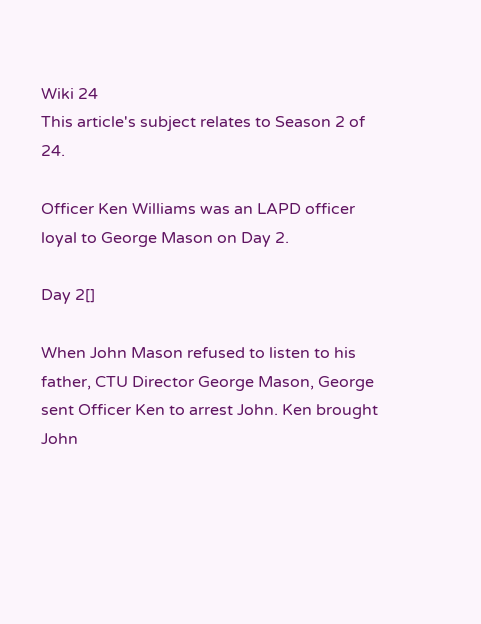Wiki 24
This article's subject relates to Season 2 of 24.

Officer Ken Williams was an LAPD officer loyal to George Mason on Day 2.

Day 2[]

When John Mason refused to listen to his father, CTU Director George Mason, George sent Officer Ken to arrest John. Ken brought John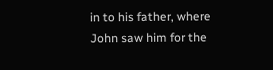in to his father, where John saw him for the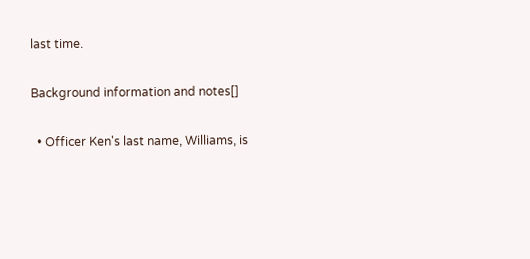last time.

Background information and notes[]

  • Officer Ken's last name, Williams, is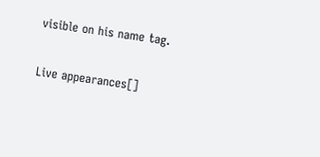visible on his name tag.

Live appearances[]